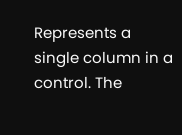Represents a single column in a control. The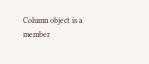Column object is a member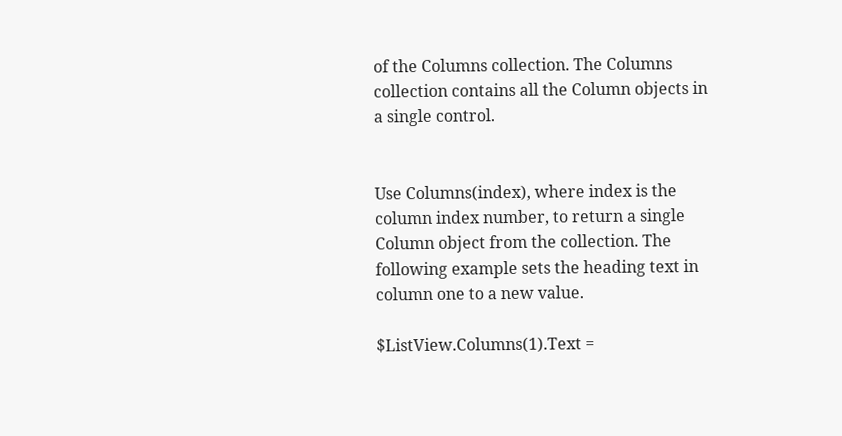of the Columns collection. The Columns collection contains all the Column objects in a single control.


Use Columns(index), where index is the column index number, to return a single Column object from the collection. The following example sets the heading text in column one to a new value.

$ListView.Columns(1).Text =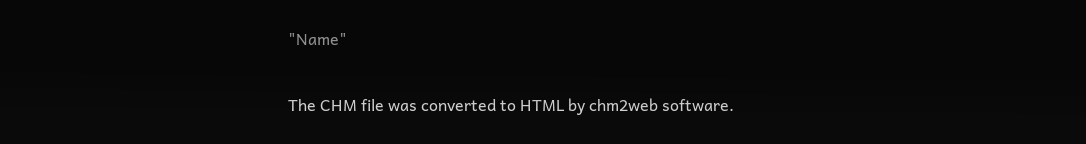"Name"

The CHM file was converted to HTML by chm2web software.